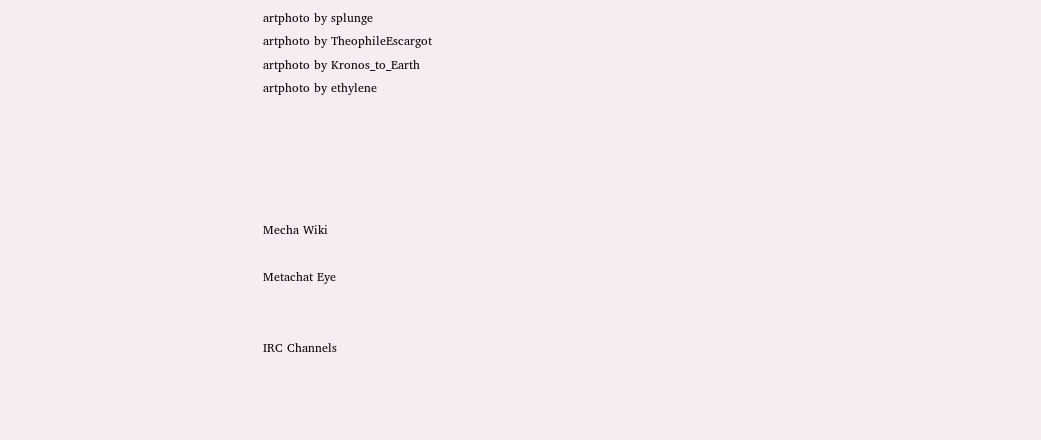artphoto by splunge
artphoto by TheophileEscargot
artphoto by Kronos_to_Earth
artphoto by ethylene





Mecha Wiki

Metachat Eye


IRC Channels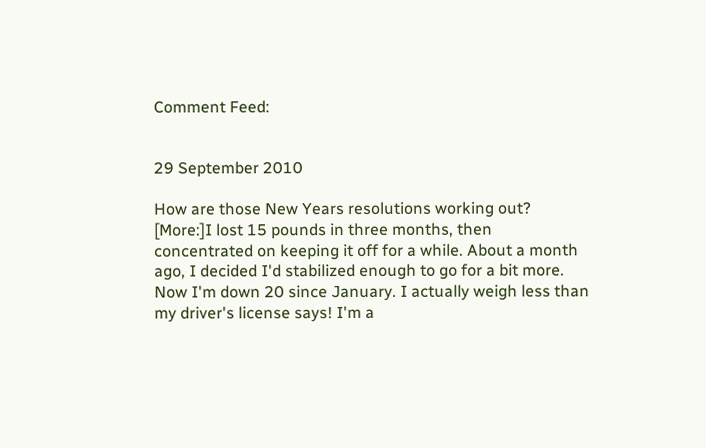Comment Feed:


29 September 2010

How are those New Years resolutions working out? [More:]I lost 15 pounds in three months, then concentrated on keeping it off for a while. About a month ago, I decided I'd stabilized enough to go for a bit more. Now I'm down 20 since January. I actually weigh less than my driver's license says! I'm a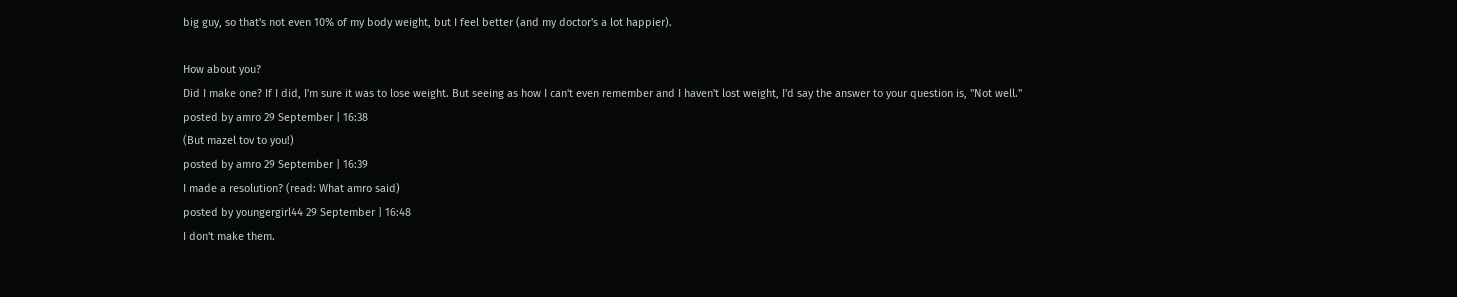big guy, so that's not even 10% of my body weight, but I feel better (and my doctor's a lot happier).

How about you?
Did I make one? If I did, I'm sure it was to lose weight. But seeing as how I can't even remember and I haven't lost weight, I'd say the answer to your question is, "Not well."
posted by amro 29 September | 16:38
(But mazel tov to you!)
posted by amro 29 September | 16:39
I made a resolution? (read: What amro said)
posted by youngergirl44 29 September | 16:48
I don't make them.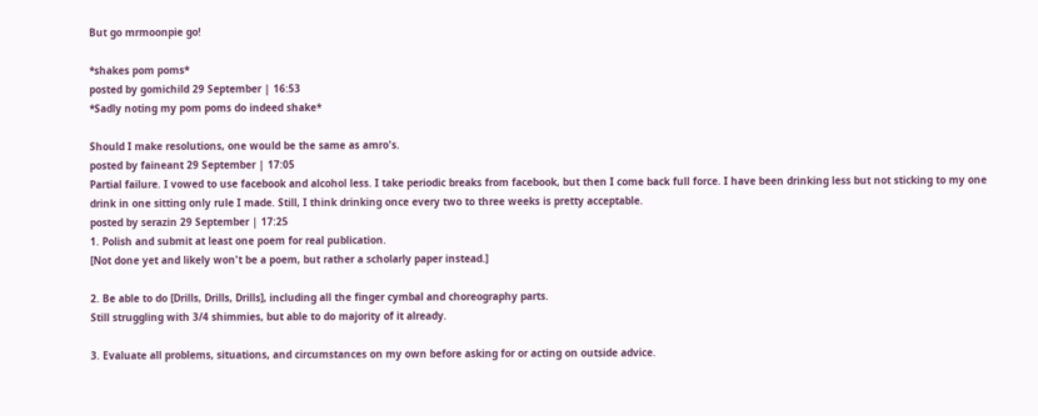But go mrmoonpie go!

*shakes pom poms*
posted by gomichild 29 September | 16:53
*Sadly noting my pom poms do indeed shake*

Should I make resolutions, one would be the same as amro's.
posted by faineant 29 September | 17:05
Partial failure. I vowed to use facebook and alcohol less. I take periodic breaks from facebook, but then I come back full force. I have been drinking less but not sticking to my one drink in one sitting only rule I made. Still, I think drinking once every two to three weeks is pretty acceptable.
posted by serazin 29 September | 17:25
1. Polish and submit at least one poem for real publication.
[Not done yet and likely won't be a poem, but rather a scholarly paper instead.]

2. Be able to do [Drills, Drills, Drills], including all the finger cymbal and choreography parts.
Still struggling with 3/4 shimmies, but able to do majority of it already.

3. Evaluate all problems, situations, and circumstances on my own before asking for or acting on outside advice.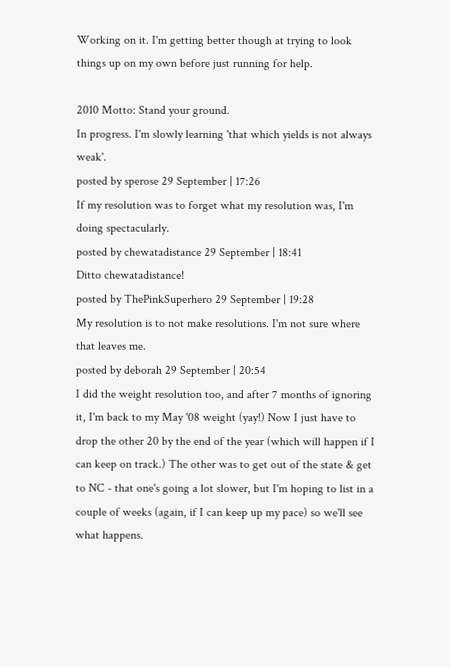Working on it. I'm getting better though at trying to look things up on my own before just running for help.

2010 Motto: Stand your ground.
In progress. I'm slowly learning 'that which yields is not always weak'.
posted by sperose 29 September | 17:26
If my resolution was to forget what my resolution was, I'm doing spectacularly.
posted by chewatadistance 29 September | 18:41
Ditto chewatadistance!
posted by ThePinkSuperhero 29 September | 19:28
My resolution is to not make resolutions. I'm not sure where that leaves me.
posted by deborah 29 September | 20:54
I did the weight resolution too, and after 7 months of ignoring it, I'm back to my May '08 weight (yay!) Now I just have to drop the other 20 by the end of the year (which will happen if I can keep on track.) The other was to get out of the state & get to NC - that one's going a lot slower, but I'm hoping to list in a couple of weeks (again, if I can keep up my pace) so we'll see what happens.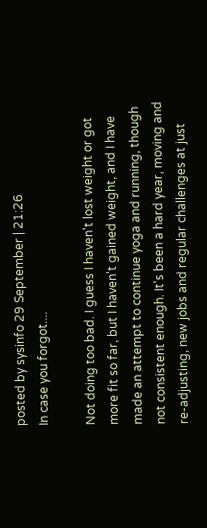posted by sysinfo 29 September | 21:26
In case you forgot....

Not doing too bad. I guess I haven't lost weight or got more fit so far, but I haven't gained weight, and I have made an attempt to continue yoga and running, though not consistent enough. It's been a hard year, moving and re-adjusting, new jobs and regular challenges at just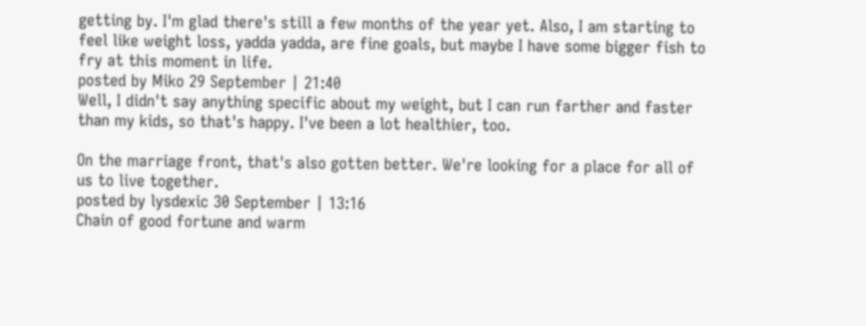getting by. I'm glad there's still a few months of the year yet. Also, I am starting to feel like weight loss, yadda yadda, are fine goals, but maybe I have some bigger fish to fry at this moment in life.
posted by Miko 29 September | 21:40
Well, I didn't say anything specific about my weight, but I can run farther and faster than my kids, so that's happy. I've been a lot healthier, too.

On the marriage front, that's also gotten better. We're looking for a place for all of us to live together.
posted by lysdexic 30 September | 13:16
Chain of good fortune and warm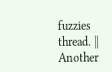fuzzies thread. || Another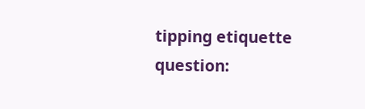tipping etiquette question: